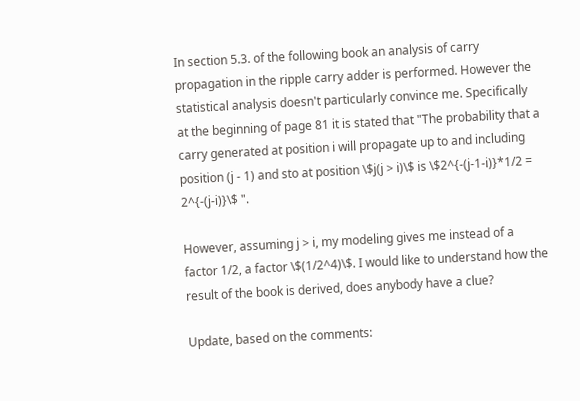In section 5.3. of the following book an analysis of carry propagation in the ripple carry adder is performed. However the statistical analysis doesn't particularly convince me. Specifically at the beginning of page 81 it is stated that "The probability that a carry generated at position i will propagate up to and including position (j - 1) and sto at position \$j(j > i)\$ is \$2^{-(j-1-i)}*1/2 = 2^{-(j-i)}\$ ".

However, assuming j > i, my modeling gives me instead of a factor 1/2, a factor \$(1/2^4)\$. I would like to understand how the result of the book is derived, does anybody have a clue?

Update, based on the comments: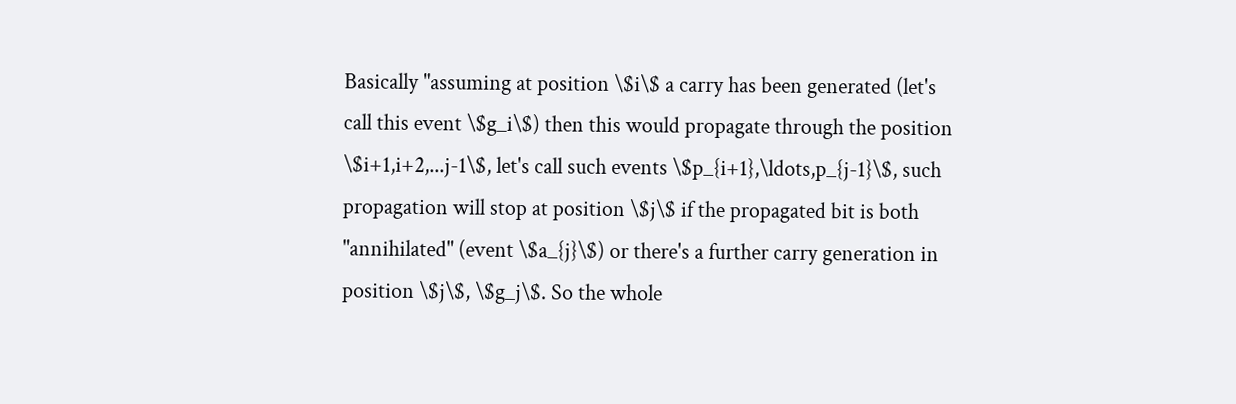Basically "assuming at position \$i\$ a carry has been generated (let's call this event \$g_i\$) then this would propagate through the position \$i+1,i+2,...j-1\$, let's call such events \$p_{i+1},\ldots,p_{j-1}\$, such propagation will stop at position \$j\$ if the propagated bit is both "annihilated" (event \$a_{j}\$) or there's a further carry generation in position \$j\$, \$g_j\$. So the whole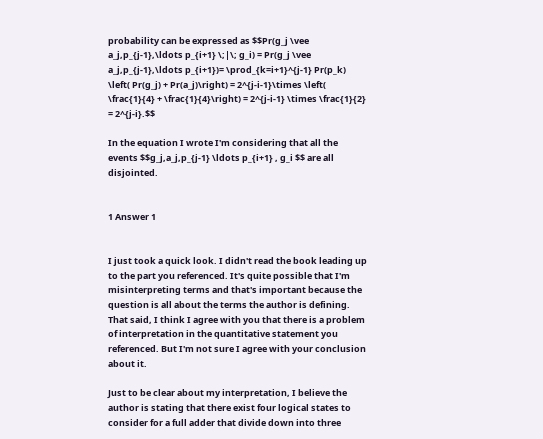probability can be expressed as $$Pr(g_j \vee a_j,p_{j-1},\ldots p_{i+1} \;|\; g_i) = Pr(g_j \vee a_j,p_{j-1},\ldots p_{i+1})= \prod_{k=i+1}^{j-1} Pr(p_k) \left( Pr(g_j) + Pr(a_j)\right) = 2^{j-i-1}\times \left( \frac{1}{4} + \frac{1}{4}\right) = 2^{j-i-1} \times \frac{1}{2} = 2^{j-i}.$$

In the equation I wrote I'm considering that all the events $$g_j,a_j,p_{j-1} \ldots p_{i+1} , g_i $$ are all disjointed.


1 Answer 1


I just took a quick look. I didn't read the book leading up to the part you referenced. It's quite possible that I'm misinterpreting terms and that's important because the question is all about the terms the author is defining. That said, I think I agree with you that there is a problem of interpretation in the quantitative statement you referenced. But I'm not sure I agree with your conclusion about it.

Just to be clear about my interpretation, I believe the author is stating that there exist four logical states to consider for a full adder that divide down into three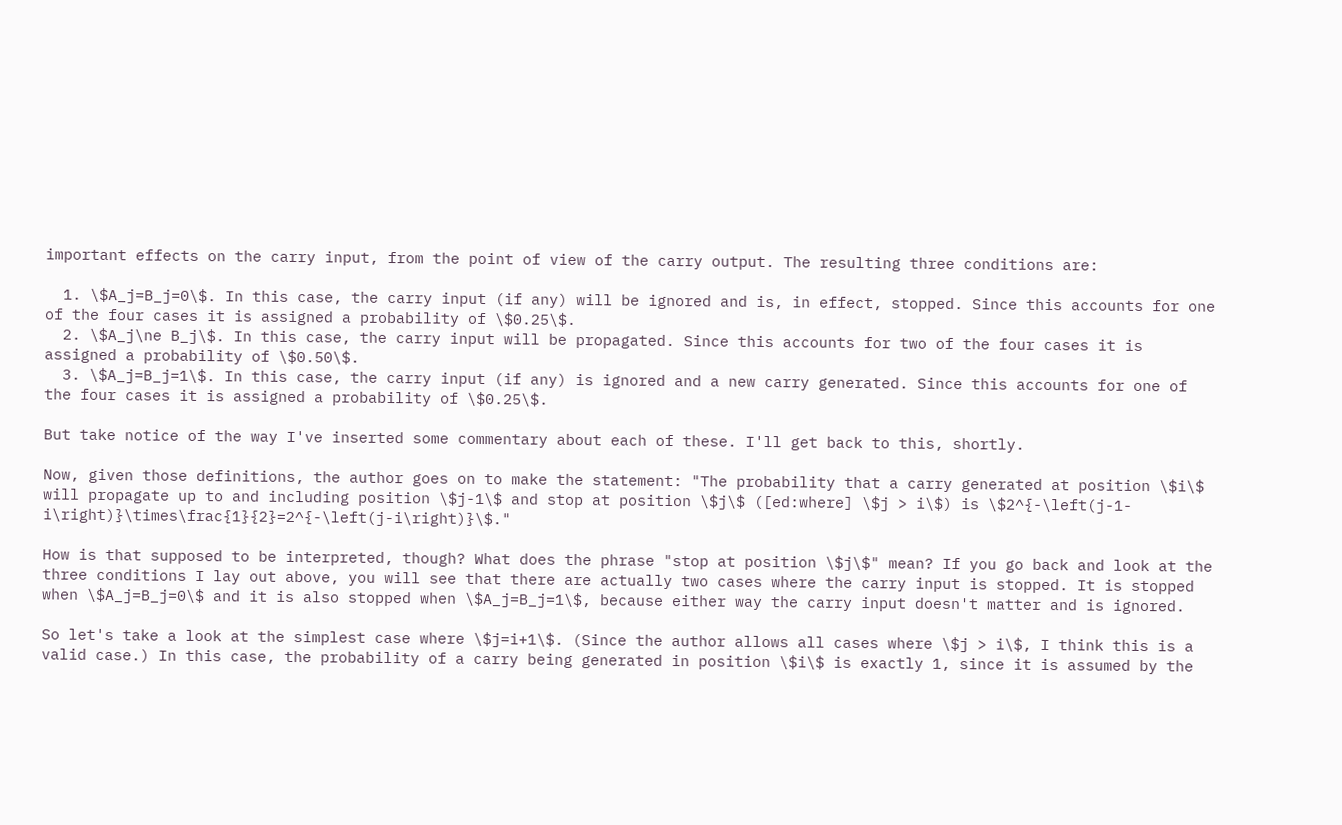important effects on the carry input, from the point of view of the carry output. The resulting three conditions are:

  1. \$A_j=B_j=0\$. In this case, the carry input (if any) will be ignored and is, in effect, stopped. Since this accounts for one of the four cases it is assigned a probability of \$0.25\$.
  2. \$A_j\ne B_j\$. In this case, the carry input will be propagated. Since this accounts for two of the four cases it is assigned a probability of \$0.50\$.
  3. \$A_j=B_j=1\$. In this case, the carry input (if any) is ignored and a new carry generated. Since this accounts for one of the four cases it is assigned a probability of \$0.25\$.

But take notice of the way I've inserted some commentary about each of these. I'll get back to this, shortly.

Now, given those definitions, the author goes on to make the statement: "The probability that a carry generated at position \$i\$ will propagate up to and including position \$j-1\$ and stop at position \$j\$ ([ed:where] \$j > i\$) is \$2^{-\left(j-1-i\right)}\times\frac{1}{2}=2^{-\left(j-i\right)}\$."

How is that supposed to be interpreted, though? What does the phrase "stop at position \$j\$" mean? If you go back and look at the three conditions I lay out above, you will see that there are actually two cases where the carry input is stopped. It is stopped when \$A_j=B_j=0\$ and it is also stopped when \$A_j=B_j=1\$, because either way the carry input doesn't matter and is ignored.

So let's take a look at the simplest case where \$j=i+1\$. (Since the author allows all cases where \$j > i\$, I think this is a valid case.) In this case, the probability of a carry being generated in position \$i\$ is exactly 1, since it is assumed by the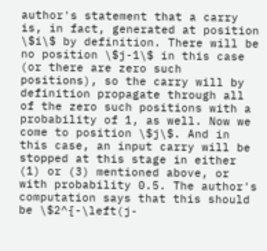author's statement that a carry is, in fact, generated at position \$i\$ by definition. There will be no position \$j-1\$ in this case (or there are zero such positions), so the carry will by definition propagate through all of the zero such positions with a probability of 1, as well. Now we come to position \$j\$. And in this case, an input carry will be stopped at this stage in either (1) or (3) mentioned above, or with probability 0.5. The author's computation says that this should be \$2^{-\left(j-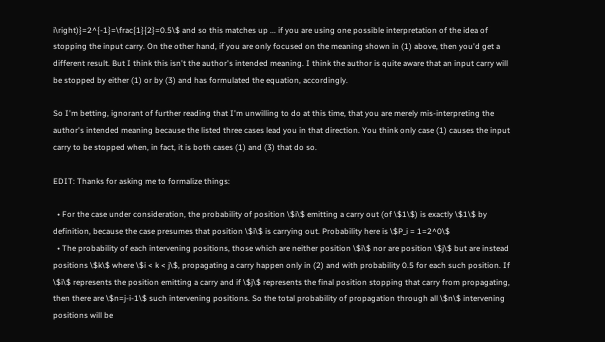i\right)}=2^{-1}=\frac{1}{2}=0.5\$ and so this matches up ... if you are using one possible interpretation of the idea of stopping the input carry. On the other hand, if you are only focused on the meaning shown in (1) above, then you'd get a different result. But I think this isn't the author's intended meaning. I think the author is quite aware that an input carry will be stopped by either (1) or by (3) and has formulated the equation, accordingly.

So I'm betting, ignorant of further reading that I'm unwilling to do at this time, that you are merely mis-interpreting the author's intended meaning because the listed three cases lead you in that direction. You think only case (1) causes the input carry to be stopped when, in fact, it is both cases (1) and (3) that do so.

EDIT: Thanks for asking me to formalize things:

  • For the case under consideration, the probability of position \$i\$ emitting a carry out (of \$1\$) is exactly \$1\$ by definition, because the case presumes that position \$i\$ is carrying out. Probability here is \$P_i = 1=2^0\$
  • The probability of each intervening positions, those which are neither position \$i\$ nor are position \$j\$ but are instead positions \$k\$ where \$i < k < j\$, propagating a carry happen only in (2) and with probability 0.5 for each such position. If \$i\$ represents the position emitting a carry and if \$j\$ represents the final position stopping that carry from propagating, then there are \$n=j-i-1\$ such intervening positions. So the total probability of propagation through all \$n\$ intervening positions will be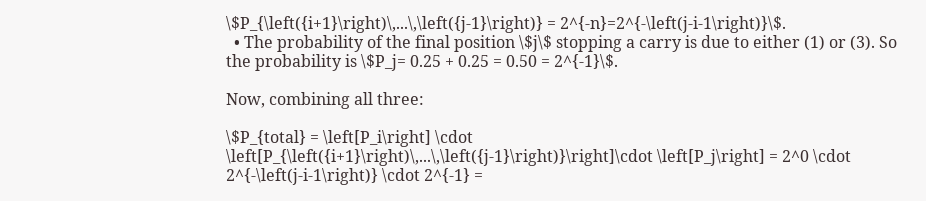\$P_{\left({i+1}\right)\,...\,\left({j-1}\right)} = 2^{-n}=2^{-\left(j-i-1\right)}\$.
  • The probability of the final position \$j\$ stopping a carry is due to either (1) or (3). So the probability is \$P_j= 0.25 + 0.25 = 0.50 = 2^{-1}\$.

Now, combining all three:

\$P_{total} = \left[P_i\right] \cdot \left[P_{\left({i+1}\right)\,...\,\left({j-1}\right)}\right]\cdot \left[P_j\right] = 2^0 \cdot 2^{-\left(j-i-1\right)} \cdot 2^{-1} =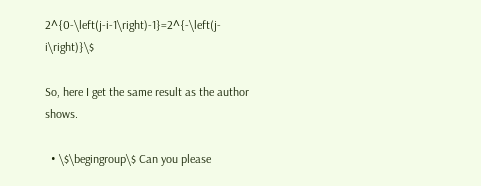2^{0-\left(j-i-1\right)-1}=2^{-\left(j-i\right)}\$

So, here I get the same result as the author shows.

  • \$\begingroup\$ Can you please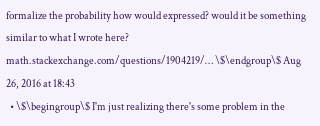formalize the probability how would expressed? would it be something similar to what I wrote here? math.stackexchange.com/questions/1904219/… \$\endgroup\$ Aug 26, 2016 at 18:43
  • \$\begingroup\$ I'm just realizing there's some problem in the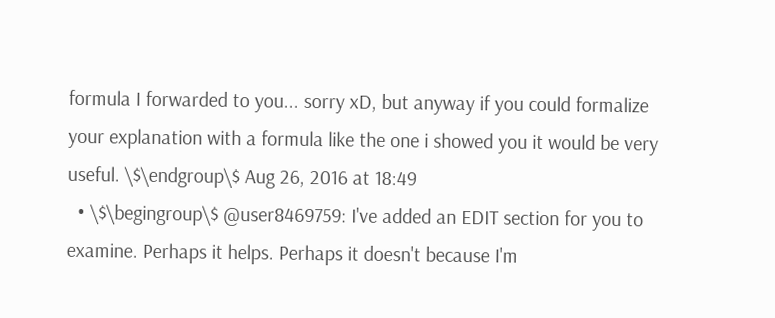formula I forwarded to you... sorry xD, but anyway if you could formalize your explanation with a formula like the one i showed you it would be very useful. \$\endgroup\$ Aug 26, 2016 at 18:49
  • \$\begingroup\$ @user8469759: I've added an EDIT section for you to examine. Perhaps it helps. Perhaps it doesn't because I'm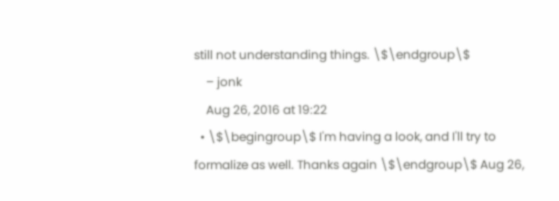still not understanding things. \$\endgroup\$
    – jonk
    Aug 26, 2016 at 19:22
  • \$\begingroup\$ I'm having a look, and I'll try to formalize as well. Thanks again \$\endgroup\$ Aug 26,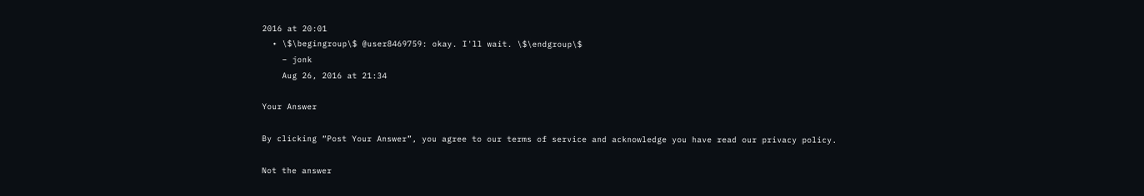2016 at 20:01
  • \$\begingroup\$ @user8469759: okay. I'll wait. \$\endgroup\$
    – jonk
    Aug 26, 2016 at 21:34

Your Answer

By clicking “Post Your Answer”, you agree to our terms of service and acknowledge you have read our privacy policy.

Not the answer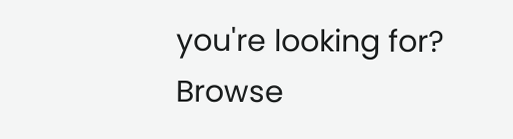you're looking for? Browse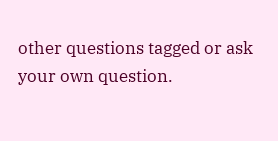other questions tagged or ask your own question.